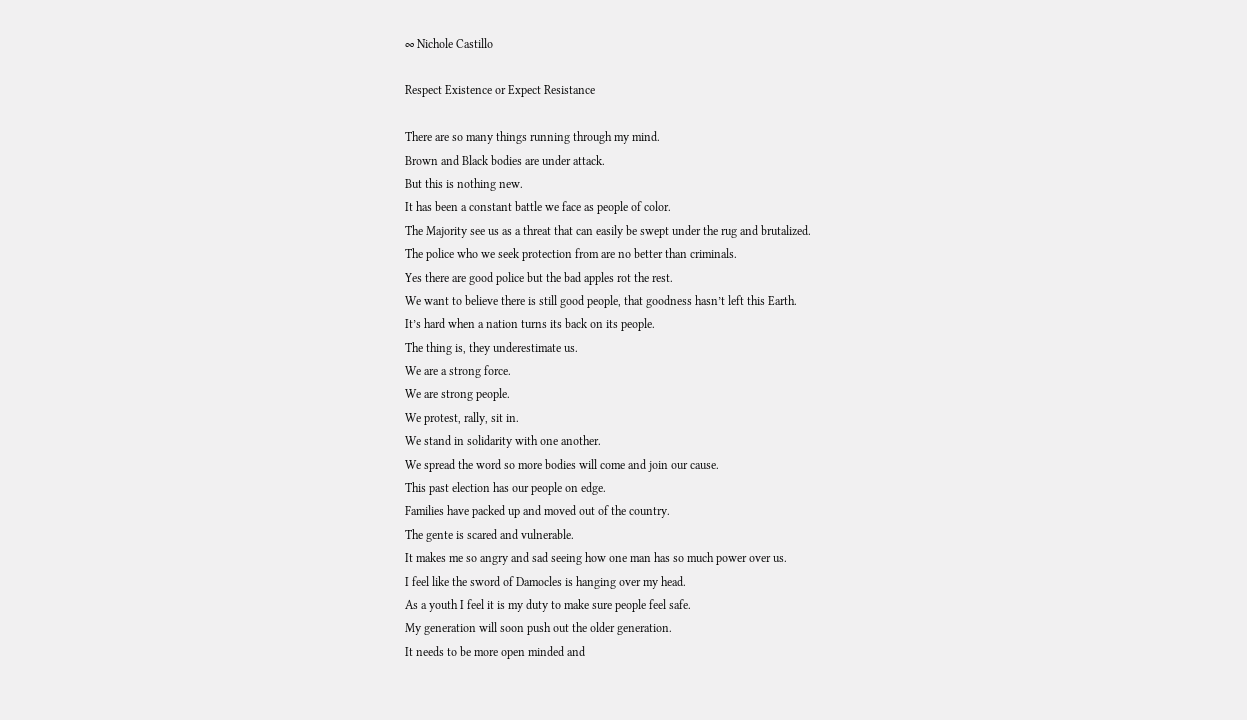∞ Nichole Castillo

Respect Existence or Expect Resistance

There are so many things running through my mind.
Brown and Black bodies are under attack.
But this is nothing new.
It has been a constant battle we face as people of color.
The Majority see us as a threat that can easily be swept under the rug and brutalized.
The police who we seek protection from are no better than criminals.
Yes there are good police but the bad apples rot the rest.
We want to believe there is still good people, that goodness hasn’t left this Earth.
It’s hard when a nation turns its back on its people.
The thing is, they underestimate us.
We are a strong force.
We are strong people.
We protest, rally, sit in.
We stand in solidarity with one another.
We spread the word so more bodies will come and join our cause.
This past election has our people on edge.
Families have packed up and moved out of the country.
The gente is scared and vulnerable.
It makes me so angry and sad seeing how one man has so much power over us.
I feel like the sword of Damocles is hanging over my head.
As a youth I feel it is my duty to make sure people feel safe.
My generation will soon push out the older generation.
It needs to be more open minded and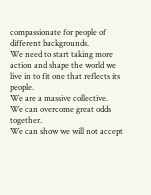compassionate for people of different backgrounds.
We need to start taking more action and shape the world we live in to fit one that reflects its people.
We are a massive collective.
We can overcome great odds together.
We can show we will not accept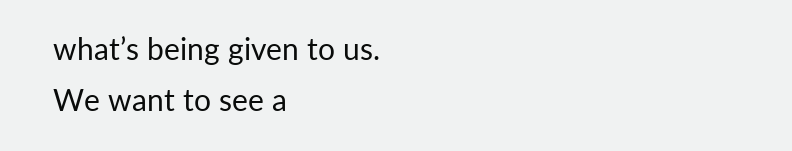what’s being given to us.
We want to see a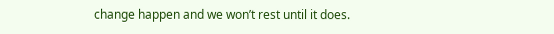change happen and we won’t rest until it does.